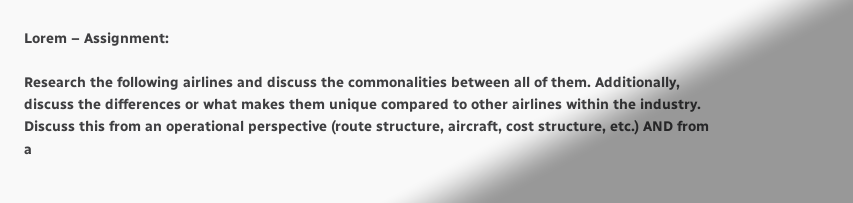Lorem – Assignment:

Research the following airlines and discuss the commonalities between all of them. Additionally, discuss the differences or what makes them unique compared to other airlines within the industry. Discuss this from an operational perspective (route structure, aircraft, cost structure, etc.) AND from a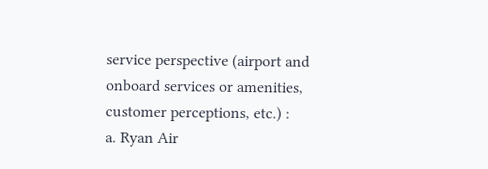service perspective (airport and onboard services or amenities, customer perceptions, etc.) :
a. Ryan Air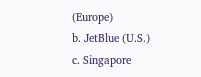(Europe)
b. JetBlue (U.S.)
c. Singapore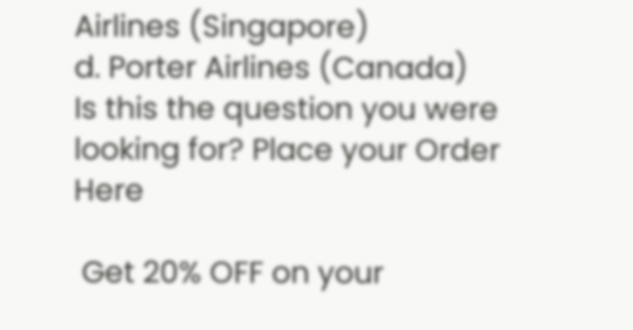Airlines (Singapore)
d. Porter Airlines (Canada)
Is this the question you were looking for? Place your Order Here

 Get 20% OFF on your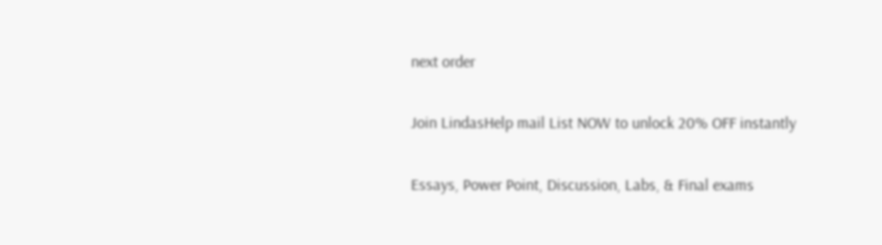next order

Join LindasHelp mail List NOW to unlock 20% OFF instantly

Essays, Power Point, Discussion, Labs, & Final exams